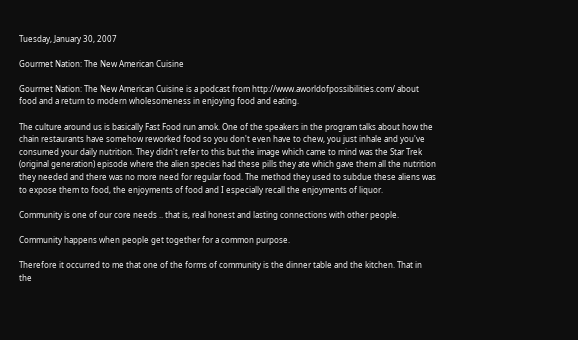Tuesday, January 30, 2007

Gourmet Nation: The New American Cuisine

Gourmet Nation: The New American Cuisine is a podcast from http://www.aworldofpossibilities.com/ about food and a return to modern wholesomeness in enjoying food and eating.

The culture around us is basically Fast Food run amok. One of the speakers in the program talks about how the chain restaurants have somehow reworked food so you don't even have to chew, you just inhale and you've consumed your daily nutrition. They didn't refer to this but the image which came to mind was the Star Trek (original generation) episode where the alien species had these pills they ate which gave them all the nutrition they needed and there was no more need for regular food. The method they used to subdue these aliens was to expose them to food, the enjoyments of food and I especially recall the enjoyments of liquor.

Community is one of our core needs .. that is, real honest and lasting connections with other people.

Community happens when people get together for a common purpose.

Therefore it occurred to me that one of the forms of community is the dinner table and the kitchen. That in the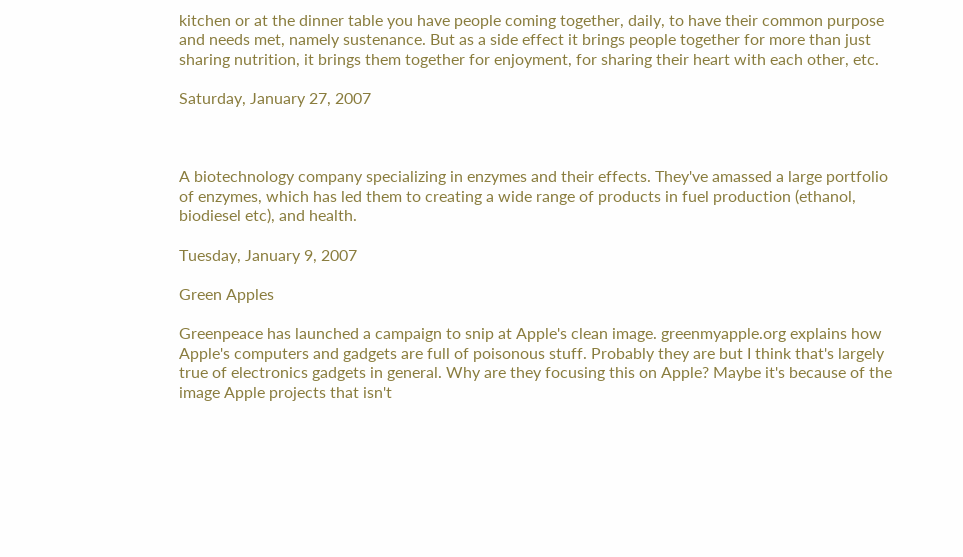kitchen or at the dinner table you have people coming together, daily, to have their common purpose and needs met, namely sustenance. But as a side effect it brings people together for more than just sharing nutrition, it brings them together for enjoyment, for sharing their heart with each other, etc.

Saturday, January 27, 2007



A biotechnology company specializing in enzymes and their effects. They've amassed a large portfolio of enzymes, which has led them to creating a wide range of products in fuel production (ethanol, biodiesel etc), and health.

Tuesday, January 9, 2007

Green Apples

Greenpeace has launched a campaign to snip at Apple's clean image. greenmyapple.org explains how Apple's computers and gadgets are full of poisonous stuff. Probably they are but I think that's largely true of electronics gadgets in general. Why are they focusing this on Apple? Maybe it's because of the image Apple projects that isn't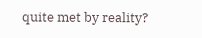quite met by reality?